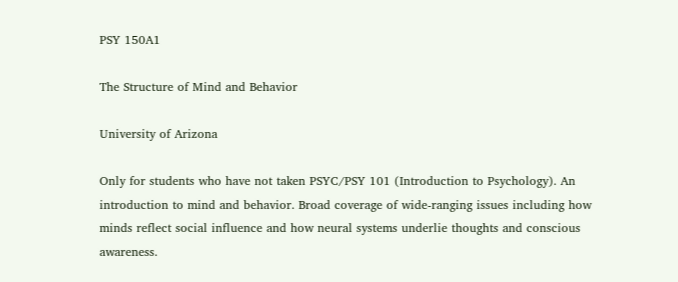PSY 150A1

The Structure of Mind and Behavior

University of Arizona

Only for students who have not taken PSYC/PSY 101 (Introduction to Psychology). An introduction to mind and behavior. Broad coverage of wide-ranging issues including how minds reflect social influence and how neural systems underlie thoughts and conscious awareness.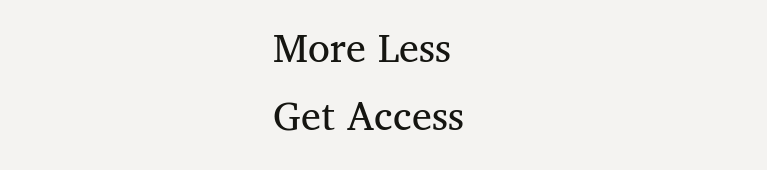More Less
Get Access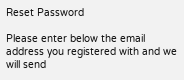Reset Password

Please enter below the email address you registered with and we will send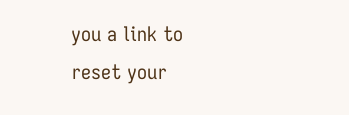you a link to reset your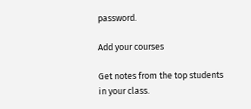password.

Add your courses

Get notes from the top students in your class.